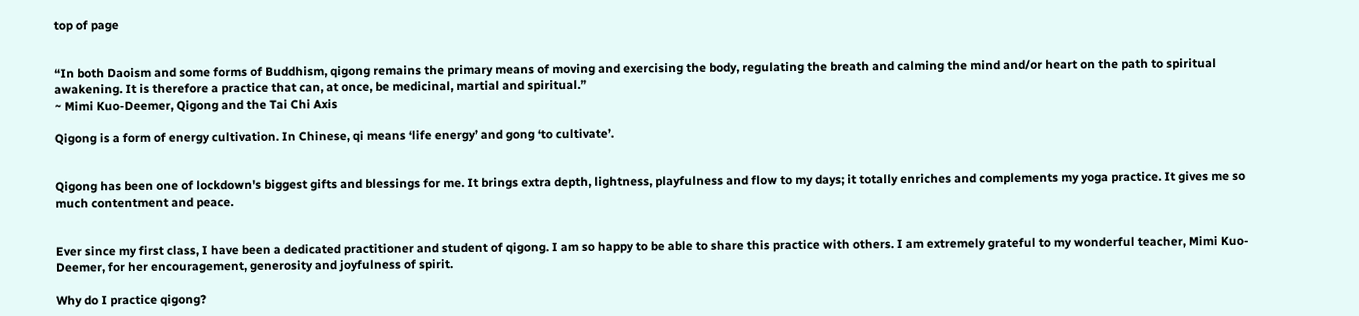top of page


“In both Daoism and some forms of Buddhism, qigong remains the primary means of moving and exercising the body, regulating the breath and calming the mind and/or heart on the path to spiritual awakening. It is therefore a practice that can, at once, be medicinal, martial and spiritual.”
~ Mimi Kuo-Deemer, Qigong and the Tai Chi Axis

Qigong is a form of energy cultivation. In Chinese, qi means ‘life energy’ and gong ‘to cultivate’.


Qigong has been one of lockdown's biggest gifts and blessings for me. It brings extra depth, lightness, playfulness and flow to my days; it totally enriches and complements my yoga practice. It gives me so much contentment and peace.


Ever since my first class, I have been a dedicated practitioner and student of qigong. I am so happy to be able to share this practice with others. I am extremely grateful to my wonderful teacher, Mimi Kuo-Deemer, for her encouragement, generosity and joyfulness of spirit.

Why do I practice qigong?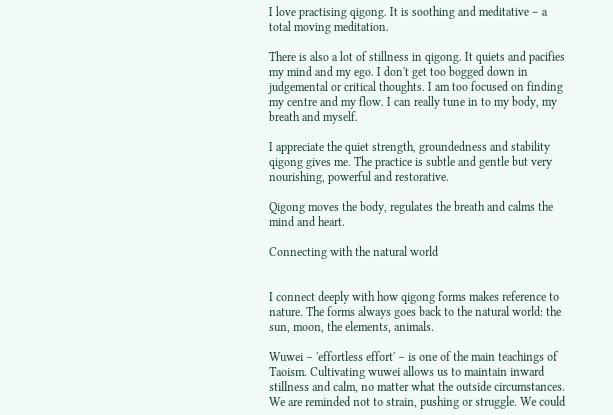I love practising qigong. It is soothing and meditative – a total moving meditation.

There is also a lot of stillness in qigong. It quiets and pacifies my mind and my ego. I don't get too bogged down in judgemental or critical thoughts. I am too focused on finding my centre and my flow. I can really tune in to my body, my breath and myself.

I appreciate the quiet strength, groundedness and stability qigong gives me. The practice is subtle and gentle but very nourishing, powerful and restorative.

Qigong moves the body, regulates the breath and calms the mind and heart.

Connecting with the natural world


I connect deeply with how qigong forms makes reference to nature. The forms always goes back to the natural world: the sun, moon, the elements, animals.

Wuwei – 'effortless effort' – is one of the main teachings of Taoism. Cultivating wuwei allows us to maintain inward stillness and calm, no matter what the outside circumstances. We are reminded not to strain, pushing or struggle. We could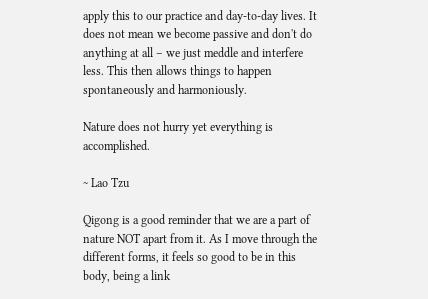apply this to our practice and day-to-day lives. It does not mean we become passive and don't do anything at all – we just meddle and interfere less. This then allows things to happen spontaneously and harmoniously.

Nature does not hurry yet everything is accomplished.

~ Lao Tzu

Qigong is a good reminder that we are a part of nature NOT apart from it. As I move through the different forms, it feels so good to be in this body, being a link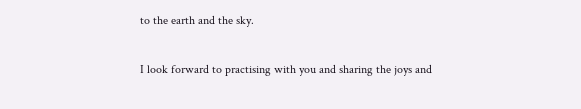to the earth and the sky.

I look forward to practising with you and sharing the joys and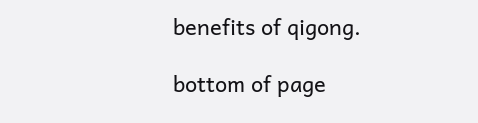benefits of qigong.

bottom of page